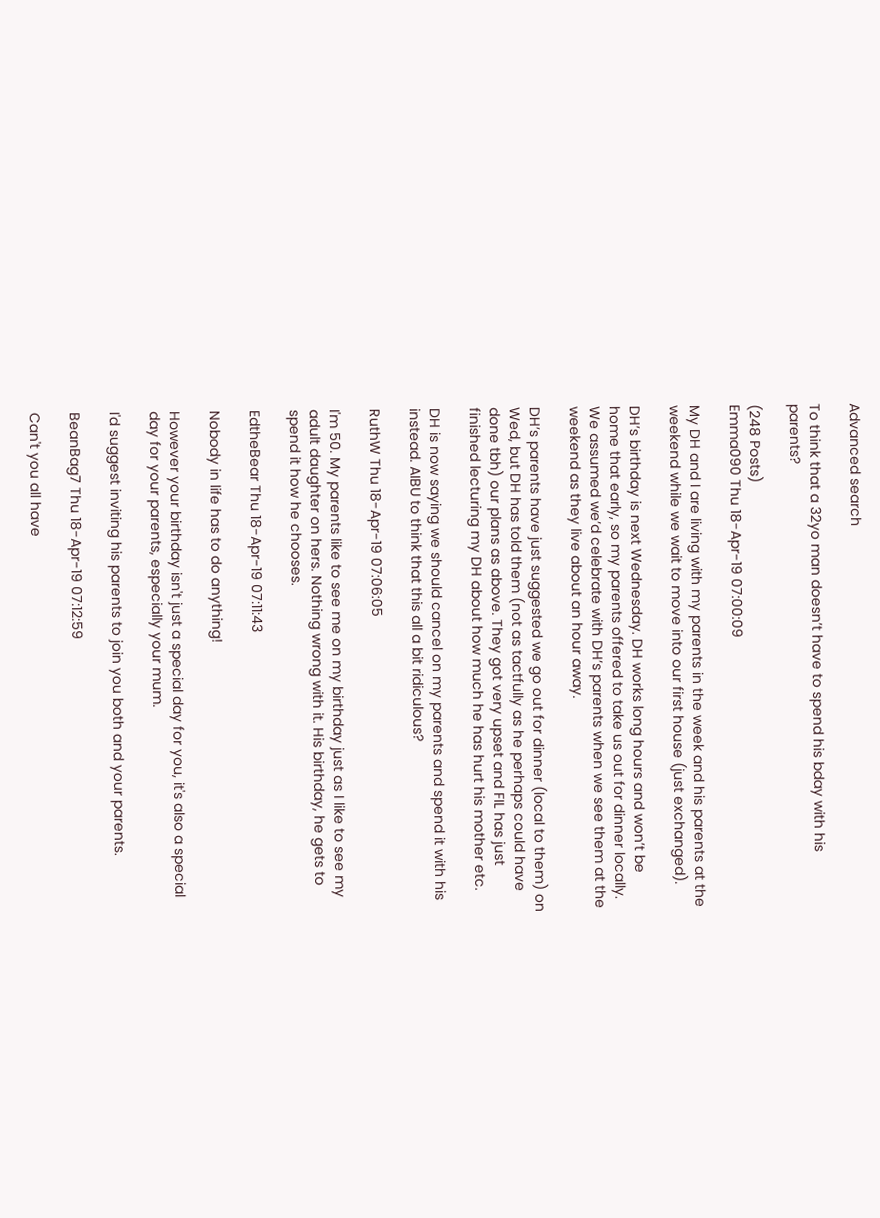Advanced search

To think that a 32yo man doesn’t have to spend his bday with his parents?

(248 Posts)
Emma090 Thu 18-Apr-19 07:00:09

My DH and I are living with my parents in the week and his parents at the weekend while we wait to move into our first house (just exchanged).

DH’s birthday is next Wednesday. DH works long hours and won’t be home that early, so my parents offered to take us out for dinner locally. We assumed we’d celebrate with DH’s parents when we see them at the weekend as they live about an hour away.

DH’s parents have just suggested we go out for dinner (local to them) on Wed, but DH has told them (not as tactfully as he perhaps could have done tbh) our plans as above. They got very upset and FIL has just finished lecturing my DH about how much he has hurt his mother etc.

DH is now saying we should cancel on my parents and spend it with his instead. AIBU to think that this all a bit ridiculous?

RuthW Thu 18-Apr-19 07:06:05

I'm 50. My parents like to see me on my birthday just as I like to see my adult daughter on hers. Nothing wrong with it. His birthday, he gets to spend it how he chooses.

EdtheBear Thu 18-Apr-19 07:11:43

Nobody in life has to do anything!

However your birthday isn't just a special day for you, it's also a special day for your parents, especially your mum.

I'd suggest inviting his parents to join you both and your parents.

BeanBag7 Thu 18-Apr-19 07:12:59

Can't you all have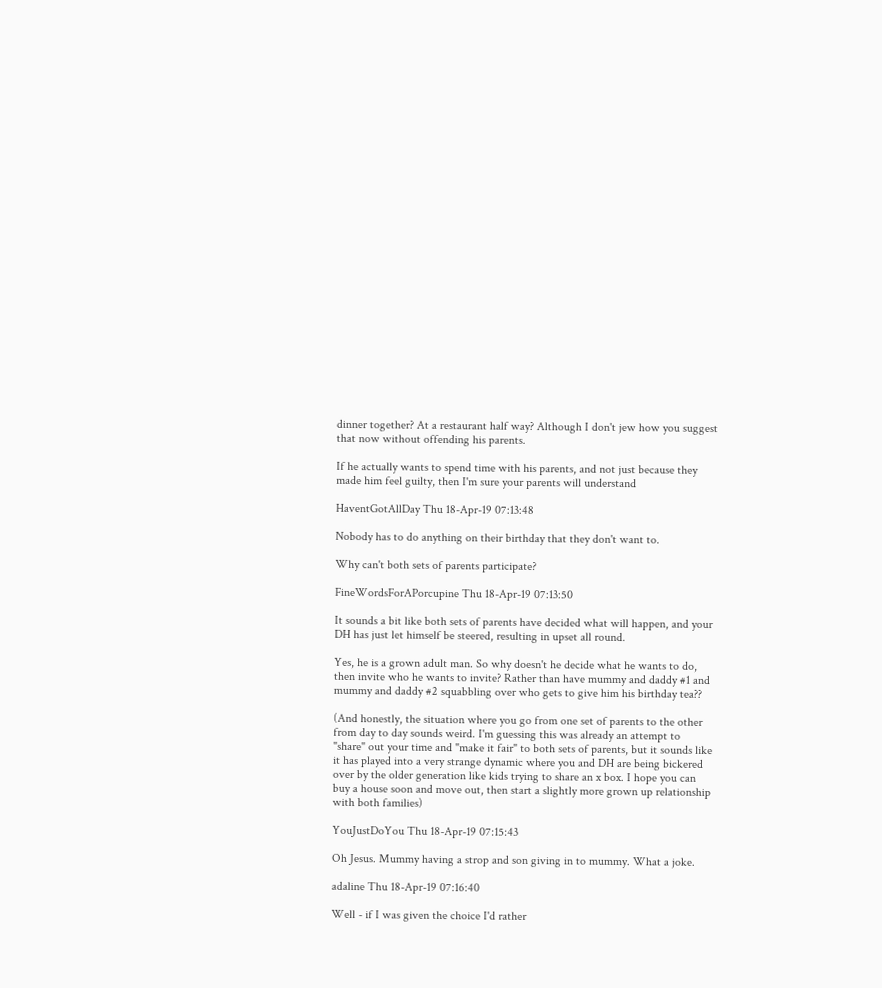dinner together? At a restaurant half way? Although I don't jew how you suggest that now without offending his parents.

If he actually wants to spend time with his parents, and not just because they made him feel guilty, then I'm sure your parents will understand

HaventGotAllDay Thu 18-Apr-19 07:13:48

Nobody has to do anything on their birthday that they don't want to.

Why can't both sets of parents participate?

FineWordsForAPorcupine Thu 18-Apr-19 07:13:50

It sounds a bit like both sets of parents have decided what will happen, and your DH has just let himself be steered, resulting in upset all round.

Yes, he is a grown adult man. So why doesn't he decide what he wants to do, then invite who he wants to invite? Rather than have mummy and daddy #1 and mummy and daddy #2 squabbling over who gets to give him his birthday tea??

(And honestly, the situation where you go from one set of parents to the other from day to day sounds weird. I'm guessing this was already an attempt to "share" out your time and "make it fair" to both sets of parents, but it sounds like it has played into a very strange dynamic where you and DH are being bickered over by the older generation like kids trying to share an x box. I hope you can buy a house soon and move out, then start a slightly more grown up relationship with both families)

YouJustDoYou Thu 18-Apr-19 07:15:43

Oh Jesus. Mummy having a strop and son giving in to mummy. What a joke.

adaline Thu 18-Apr-19 07:16:40

Well - if I was given the choice I'd rather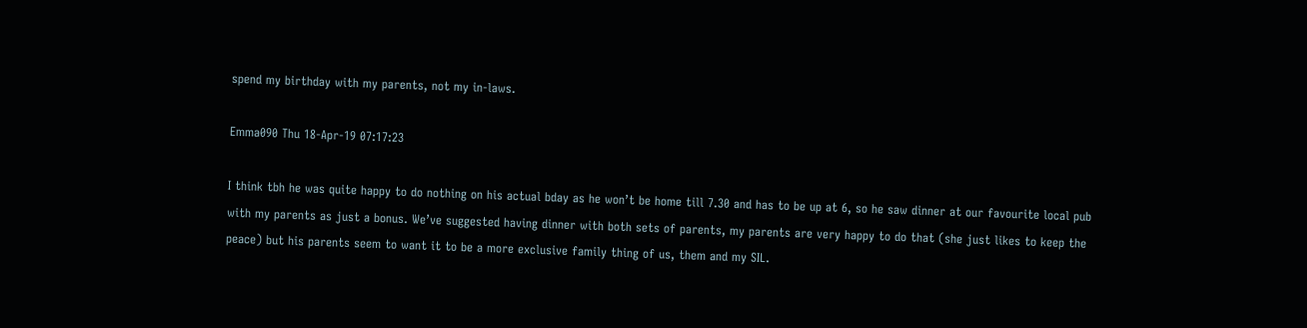spend my birthday with my parents, not my in-laws.

Emma090 Thu 18-Apr-19 07:17:23

I think tbh he was quite happy to do nothing on his actual bday as he won’t be home till 7.30 and has to be up at 6, so he saw dinner at our favourite local pub with my parents as just a bonus. We’ve suggested having dinner with both sets of parents, my parents are very happy to do that (she just likes to keep the peace) but his parents seem to want it to be a more exclusive family thing of us, them and my SIL.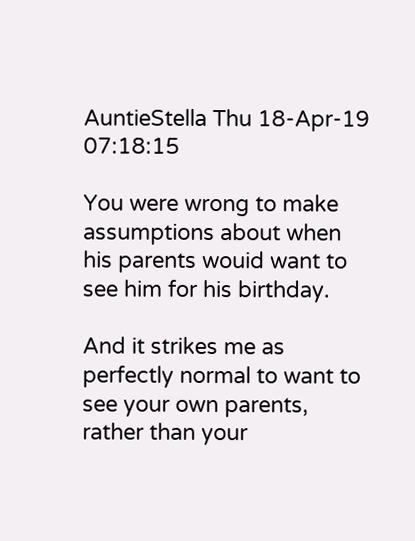AuntieStella Thu 18-Apr-19 07:18:15

You were wrong to make assumptions about when his parents wouid want to see him for his birthday.

And it strikes me as perfectly normal to want to see your own parents, rather than your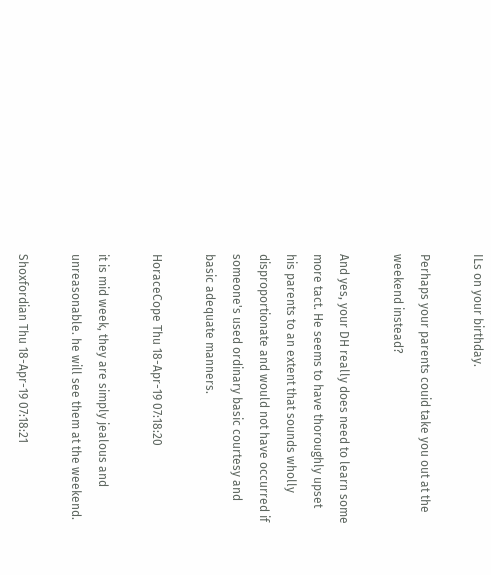ILs on your birthday.

Perhaps your parents couid take you out at the weekend instead?

And yes, your DH really does need to learn some more tact. He seems to have thoroughly upset his parents to an extent that sounds wholly disproportionate and would not have occurred if someone's used ordinary basic courtesy and basic adequate manners.

HoraceCope Thu 18-Apr-19 07:18:20

it is mid week, they are simply jealous and unreasonable. he will see them at the weekend.

Shoxfordian Thu 18-Apr-19 07:18:21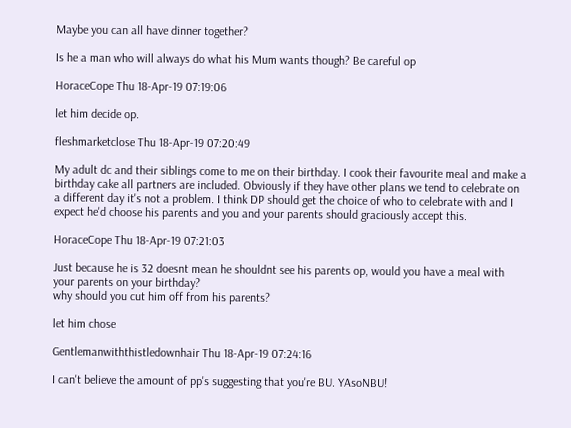Maybe you can all have dinner together?

Is he a man who will always do what his Mum wants though? Be careful op

HoraceCope Thu 18-Apr-19 07:19:06

let him decide op.

fleshmarketclose Thu 18-Apr-19 07:20:49

My adult dc and their siblings come to me on their birthday. I cook their favourite meal and make a birthday cake all partners are included. Obviously if they have other plans we tend to celebrate on a different day it's not a problem. I think DP should get the choice of who to celebrate with and I expect he'd choose his parents and you and your parents should graciously accept this.

HoraceCope Thu 18-Apr-19 07:21:03

Just because he is 32 doesnt mean he shouldnt see his parents op, would you have a meal with your parents on your birthday?
why should you cut him off from his parents?

let him chose

Gentlemanwiththistledownhair Thu 18-Apr-19 07:24:16

I can't believe the amount of pp's suggesting that you're BU. YAsoNBU!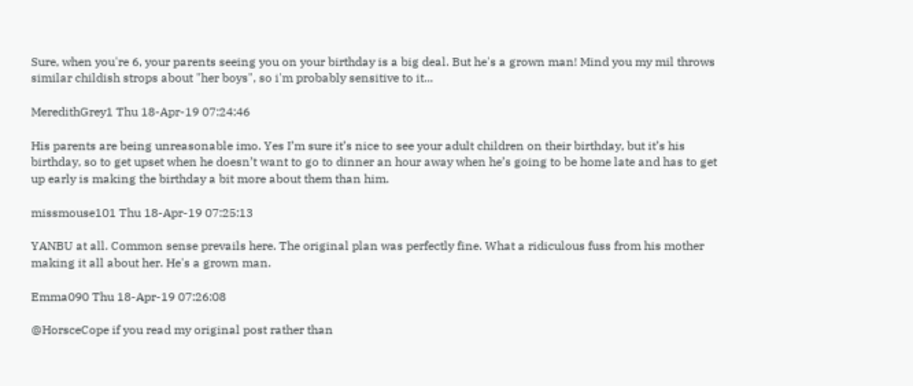Sure, when you're 6, your parents seeing you on your birthday is a big deal. But he's a grown man! Mind you my mil throws similar childish strops about "her boys", so i'm probably sensitive to it...

MeredithGrey1 Thu 18-Apr-19 07:24:46

His parents are being unreasonable imo. Yes I’m sure it’s nice to see your adult children on their birthday, but it’s his birthday, so to get upset when he doesn’t want to go to dinner an hour away when he’s going to be home late and has to get up early is making the birthday a bit more about them than him.

missmouse101 Thu 18-Apr-19 07:25:13

YANBU at all. Common sense prevails here. The original plan was perfectly fine. What a ridiculous fuss from his mother making it all about her. He's a grown man.

Emma090 Thu 18-Apr-19 07:26:08

@HorsceCope if you read my original post rather than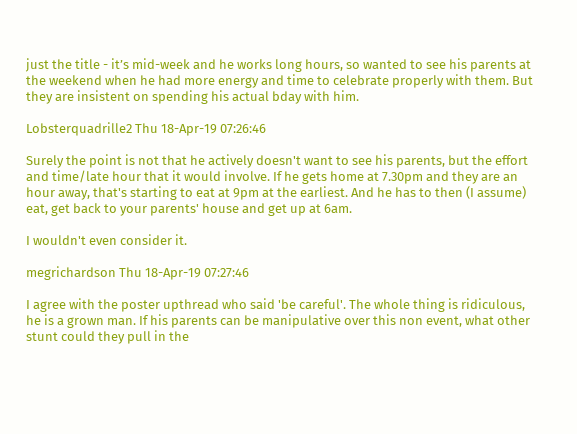just the title - it’s mid-week and he works long hours, so wanted to see his parents at the weekend when he had more energy and time to celebrate properly with them. But they are insistent on spending his actual bday with him.

Lobsterquadrille2 Thu 18-Apr-19 07:26:46

Surely the point is not that he actively doesn't want to see his parents, but the effort and time/late hour that it would involve. If he gets home at 7.30pm and they are an hour away, that's starting to eat at 9pm at the earliest. And he has to then (I assume) eat, get back to your parents' house and get up at 6am.

I wouldn't even consider it.

megrichardson Thu 18-Apr-19 07:27:46

I agree with the poster upthread who said 'be careful'. The whole thing is ridiculous, he is a grown man. If his parents can be manipulative over this non event, what other stunt could they pull in the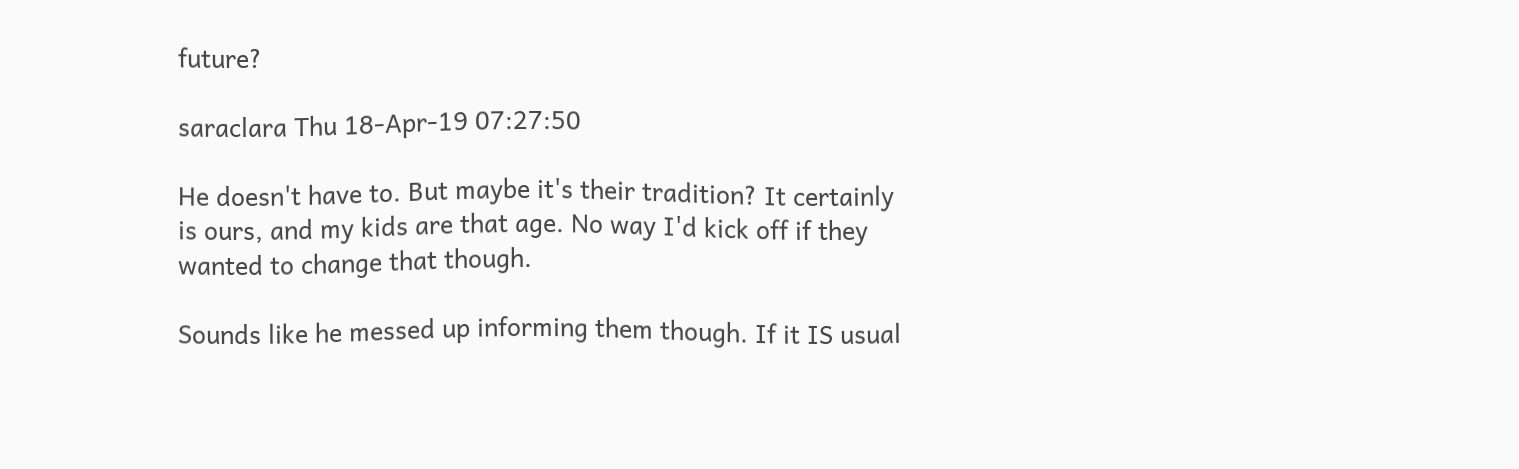future?

saraclara Thu 18-Apr-19 07:27:50

He doesn't have to. But maybe it's their tradition? It certainly is ours, and my kids are that age. No way I'd kick off if they wanted to change that though.

Sounds like he messed up informing them though. If it IS usual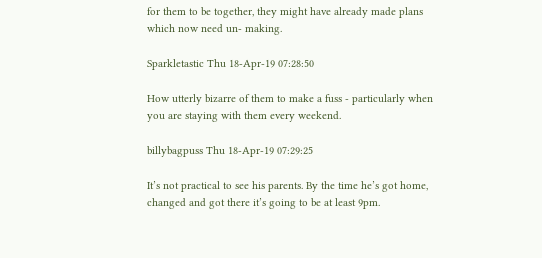for them to be together, they might have already made plans which now need un- making.

Sparkletastic Thu 18-Apr-19 07:28:50

How utterly bizarre of them to make a fuss - particularly when you are staying with them every weekend.

billybagpuss Thu 18-Apr-19 07:29:25

It’s not practical to see his parents. By the time he’s got home, changed and got there it’s going to be at least 9pm.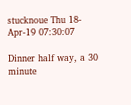stucknoue Thu 18-Apr-19 07:30:07

Dinner half way, a 30 minute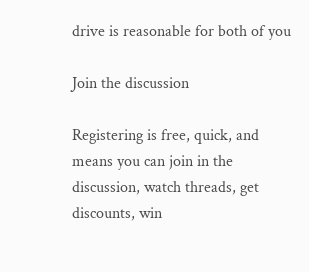drive is reasonable for both of you

Join the discussion

Registering is free, quick, and means you can join in the discussion, watch threads, get discounts, win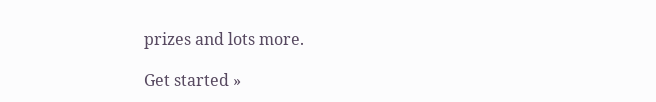prizes and lots more.

Get started »